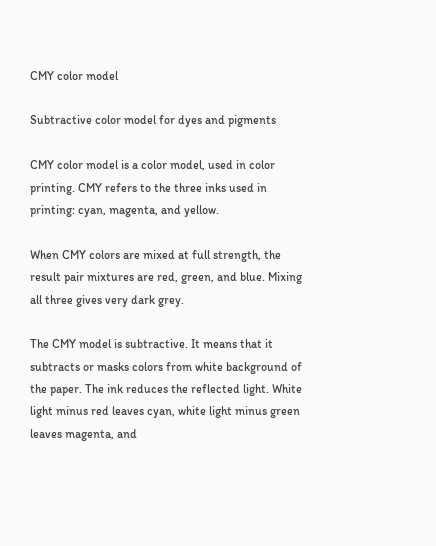CMY color model

Subtractive color model for dyes and pigments

CMY color model is a color model, used in color printing. CMY refers to the three inks used in printing: cyan, magenta, and yellow.

When CMY colors are mixed at full strength, the result pair mixtures are red, green, and blue. Mixing all three gives very dark grey.

The CMY model is subtractive. It means that it subtracts or masks colors from white background of the paper. The ink reduces the reflected light. White light minus red leaves cyan, white light minus green leaves magenta, and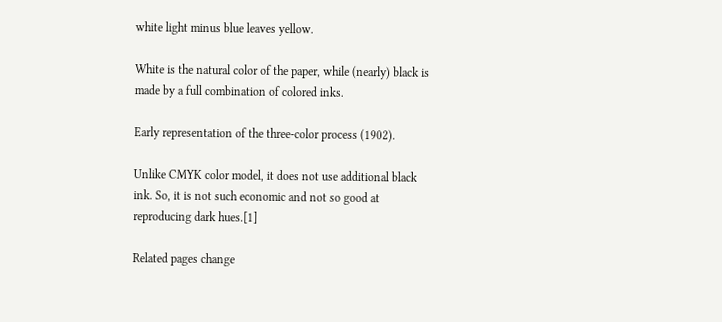white light minus blue leaves yellow.

White is the natural color of the paper, while (nearly) black is made by a full combination of colored inks.

Early representation of the three-color process (1902).

Unlike CMYK color model, it does not use additional black ink. So, it is not such economic and not so good at reproducing dark hues.[1]

Related pages change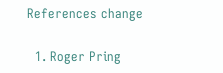References change

  1. Roger Pring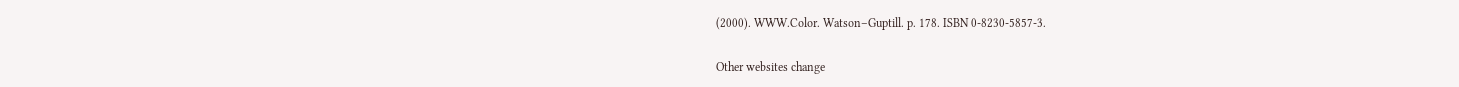(2000). WWW.Color. Watson–Guptill. p. 178. ISBN 0-8230-5857-3.

Other websites change